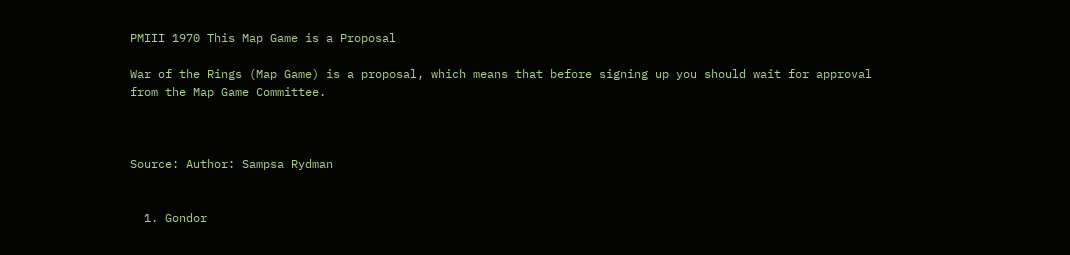PMIII 1970 This Map Game is a Proposal

War of the Rings (Map Game) is a proposal, which means that before signing up you should wait for approval from the Map Game Committee.



Source: Author: Sampsa Rydman


  1. Gondor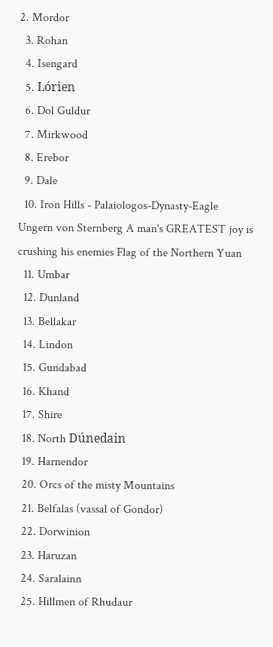2. Mordor
  3. Rohan
  4. Isengard
  5. Lórien
  6. Dol Guldur
  7. Mirkwood
  8. Erebor
  9. Dale
  10. Iron Hills - Palaiologos-Dynasty-Eagle Ungern von Sternberg A man's GREATEST joy is crushing his enemies Flag of the Northern Yuan
  11. Umbar
  12. Dunland
  13. Bellakar
  14. Lindon
  15. Gundabad
  16. Khand
  17. Shire
  18. North Dúnedain
  19. Harnendor
  20. Orcs of the misty Mountains
  21. Belfalas (vassal of Gondor)
  22. Dorwinion
  23. Haruzan
  24. Saralainn
  25. Hillmen of Rhudaur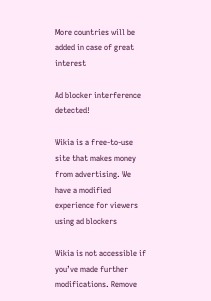More countries will be added in case of great interest

Ad blocker interference detected!

Wikia is a free-to-use site that makes money from advertising. We have a modified experience for viewers using ad blockers

Wikia is not accessible if you’ve made further modifications. Remove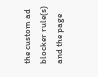the custom ad blocker rule(s) and the page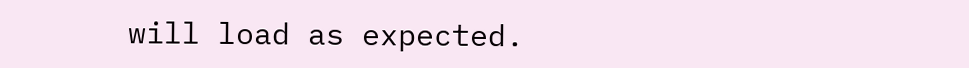will load as expected.